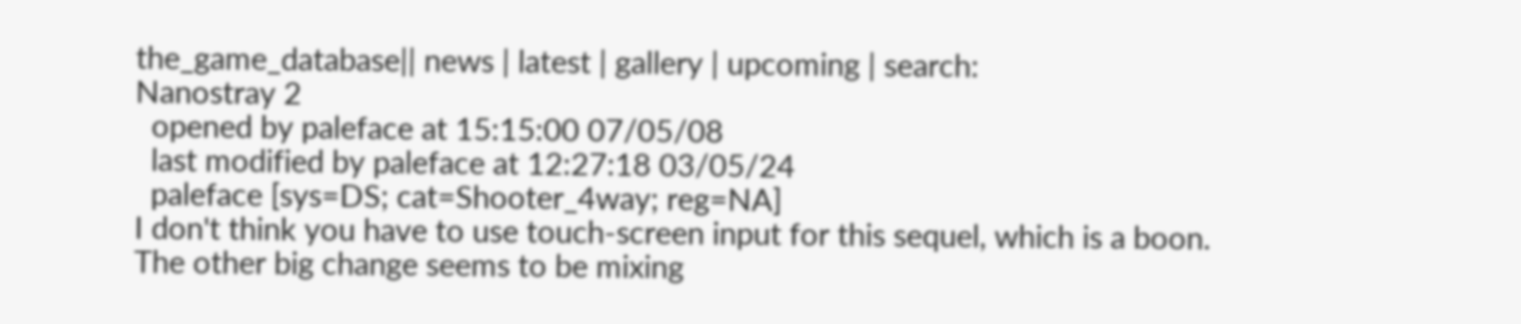the_game_database|| news | latest | gallery | upcoming | search:
Nanostray 2
  opened by paleface at 15:15:00 07/05/08
  last modified by paleface at 12:27:18 03/05/24
  paleface [sys=DS; cat=Shooter_4way; reg=NA]
I don't think you have to use touch-screen input for this sequel, which is a boon. The other big change seems to be mixing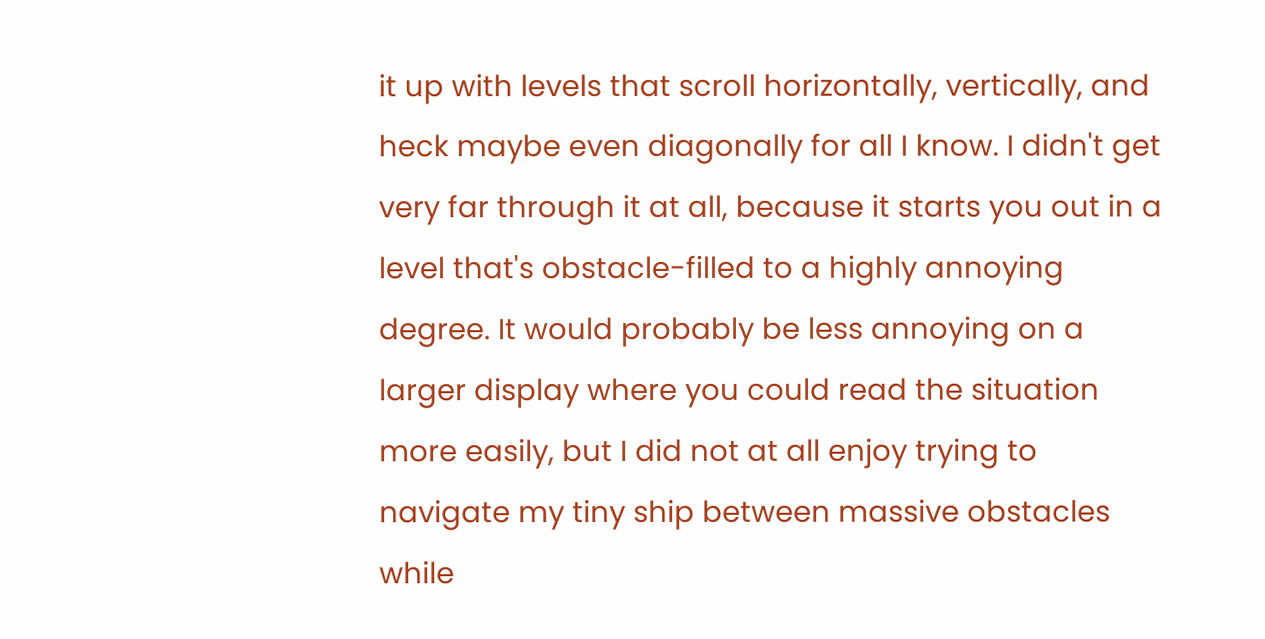it up with levels that scroll horizontally, vertically, and heck maybe even diagonally for all I know. I didn't get very far through it at all, because it starts you out in a level that's obstacle-filled to a highly annoying degree. It would probably be less annoying on a larger display where you could read the situation more easily, but I did not at all enjoy trying to navigate my tiny ship between massive obstacles while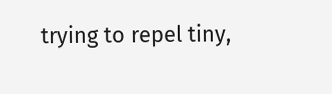trying to repel tiny,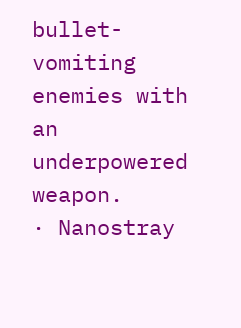bullet-vomiting enemies with an underpowered weapon.
· Nanostray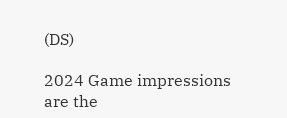(DS)

2024 Game impressions are the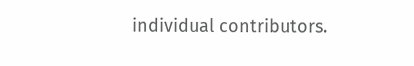individual contributors.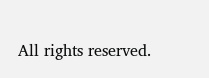All rights reserved.